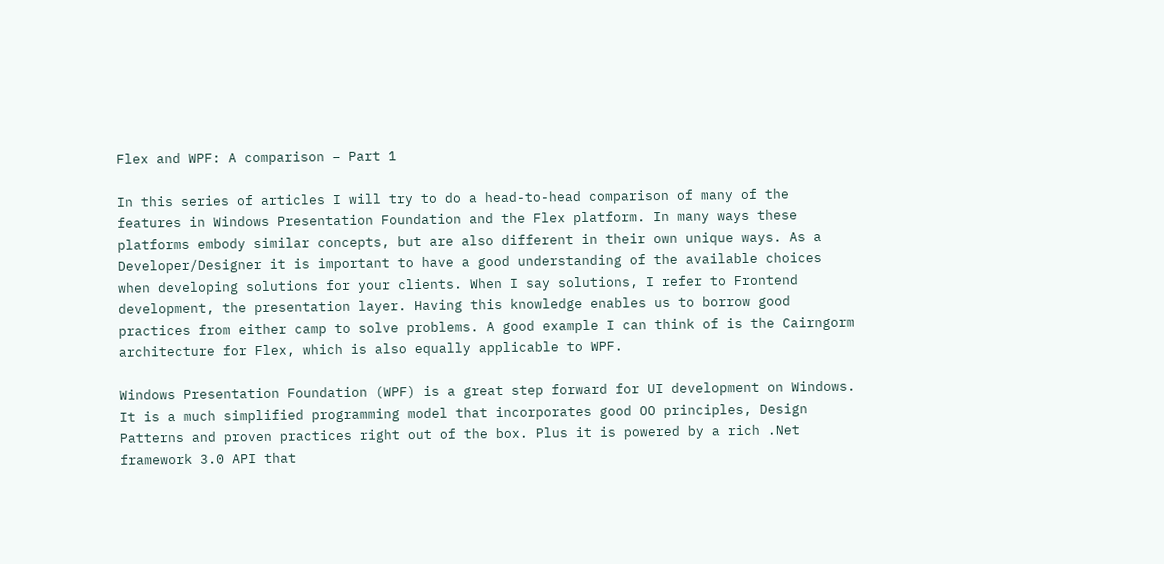Flex and WPF: A comparison – Part 1

In this series of articles I will try to do a head-to-head comparison of many of the features in Windows Presentation Foundation and the Flex platform. In many ways these platforms embody similar concepts, but are also different in their own unique ways. As a Developer/Designer it is important to have a good understanding of the available choices when developing solutions for your clients. When I say solutions, I refer to Frontend development, the presentation layer. Having this knowledge enables us to borrow good practices from either camp to solve problems. A good example I can think of is the Cairngorm architecture for Flex, which is also equally applicable to WPF.

Windows Presentation Foundation (WPF) is a great step forward for UI development on Windows. It is a much simplified programming model that incorporates good OO principles, Design Patterns and proven practices right out of the box. Plus it is powered by a rich .Net framework 3.0 API that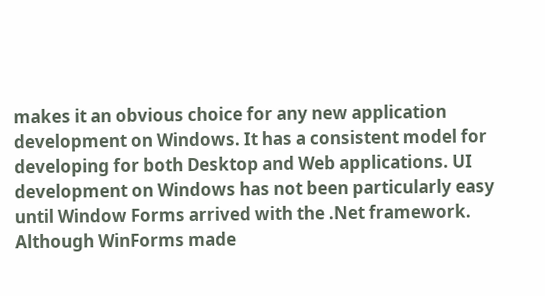makes it an obvious choice for any new application development on Windows. It has a consistent model for developing for both Desktop and Web applications. UI development on Windows has not been particularly easy until Window Forms arrived with the .Net framework. Although WinForms made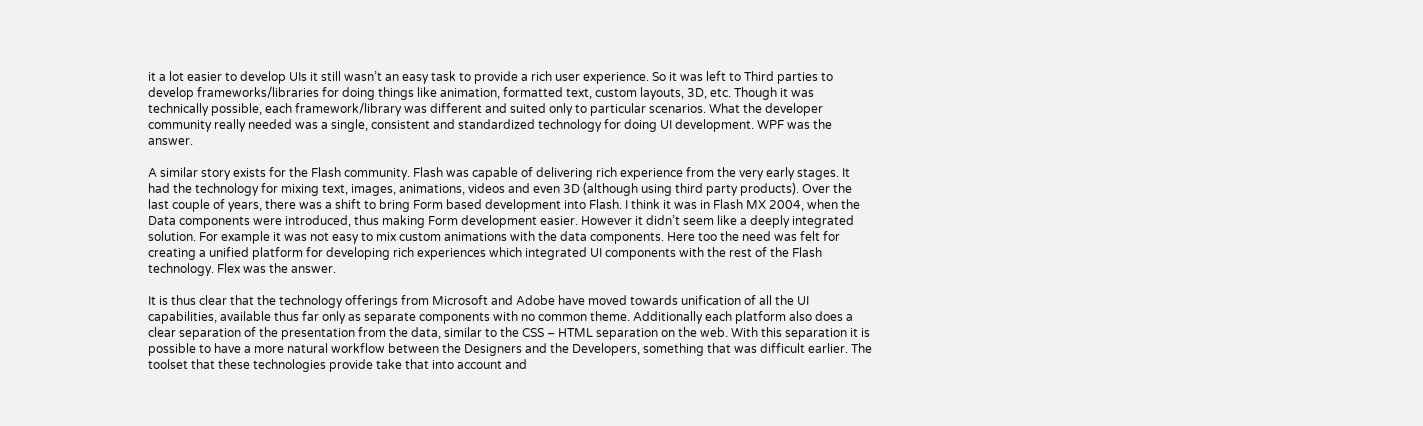it a lot easier to develop UIs it still wasn’t an easy task to provide a rich user experience. So it was left to Third parties to develop frameworks/libraries for doing things like animation, formatted text, custom layouts, 3D, etc. Though it was technically possible, each framework/library was different and suited only to particular scenarios. What the developer community really needed was a single, consistent and standardized technology for doing UI development. WPF was the answer.

A similar story exists for the Flash community. Flash was capable of delivering rich experience from the very early stages. It had the technology for mixing text, images, animations, videos and even 3D (although using third party products). Over the last couple of years, there was a shift to bring Form based development into Flash. I think it was in Flash MX 2004, when the Data components were introduced, thus making Form development easier. However it didn’t seem like a deeply integrated solution. For example it was not easy to mix custom animations with the data components. Here too the need was felt for creating a unified platform for developing rich experiences which integrated UI components with the rest of the Flash technology. Flex was the answer.

It is thus clear that the technology offerings from Microsoft and Adobe have moved towards unification of all the UI capabilities, available thus far only as separate components with no common theme. Additionally each platform also does a clear separation of the presentation from the data, similar to the CSS – HTML separation on the web. With this separation it is possible to have a more natural workflow between the Designers and the Developers, something that was difficult earlier. The toolset that these technologies provide take that into account and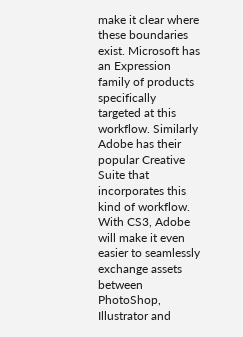make it clear where these boundaries exist. Microsoft has an Expression family of products specifically targeted at this workflow. Similarly Adobe has their popular Creative Suite that incorporates this kind of workflow. With CS3, Adobe will make it even easier to seamlessly exchange assets between PhotoShop, Illustrator and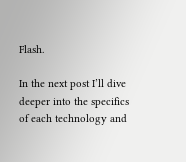Flash.

In the next post I’ll dive deeper into the specifics of each technology and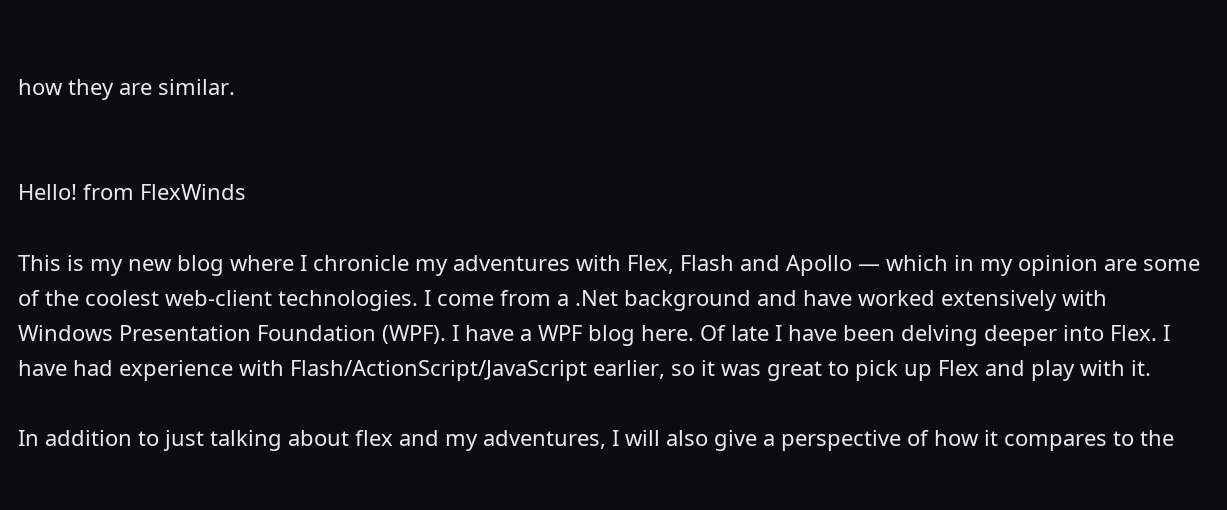how they are similar.


Hello! from FlexWinds

This is my new blog where I chronicle my adventures with Flex, Flash and Apollo — which in my opinion are some of the coolest web-client technologies. I come from a .Net background and have worked extensively with Windows Presentation Foundation (WPF). I have a WPF blog here. Of late I have been delving deeper into Flex. I have had experience with Flash/ActionScript/JavaScript earlier, so it was great to pick up Flex and play with it.

In addition to just talking about flex and my adventures, I will also give a perspective of how it compares to the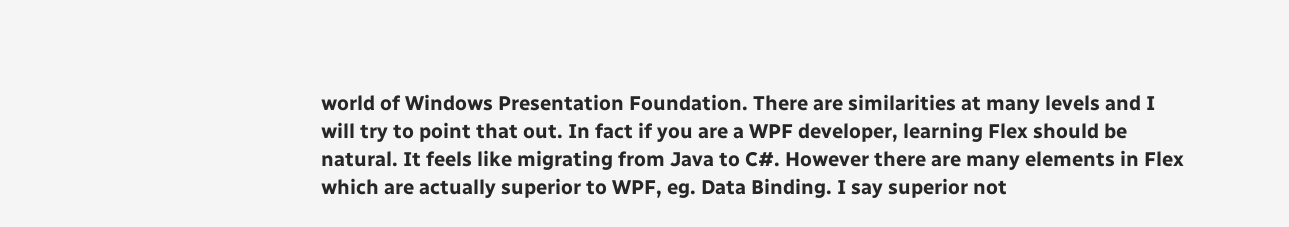world of Windows Presentation Foundation. There are similarities at many levels and I will try to point that out. In fact if you are a WPF developer, learning Flex should be natural. It feels like migrating from Java to C#. However there are many elements in Flex which are actually superior to WPF, eg. Data Binding. I say superior not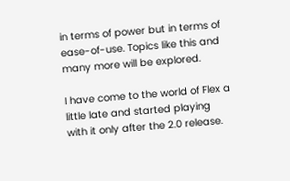in terms of power but in terms of ease-of-use. Topics like this and many more will be explored.

I have come to the world of Flex a little late and started playing with it only after the 2.0 release.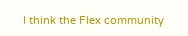I think the Flex community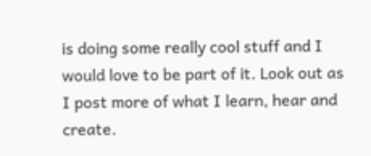is doing some really cool stuff and I would love to be part of it. Look out as I post more of what I learn, hear and create.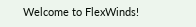Welcome to FlexWinds!